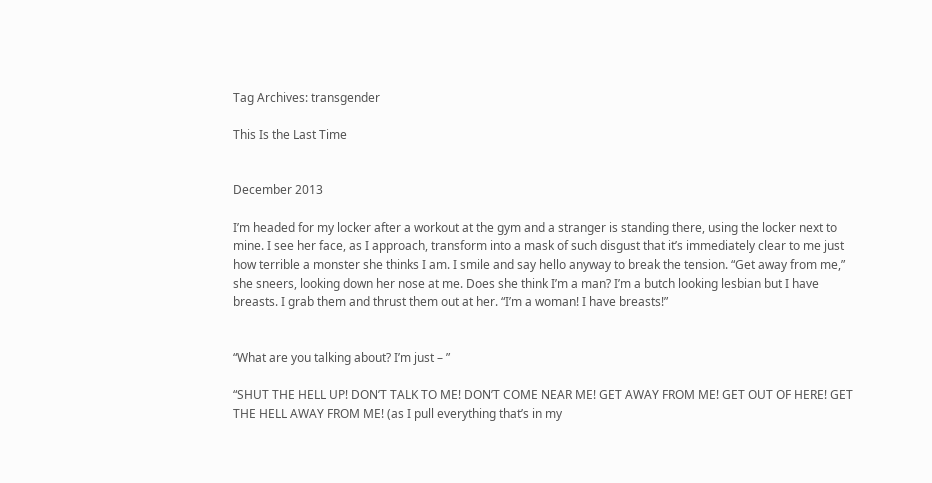Tag Archives: transgender

This Is the Last Time


December 2013

I’m headed for my locker after a workout at the gym and a stranger is standing there, using the locker next to mine. I see her face, as I approach, transform into a mask of such disgust that it’s immediately clear to me just how terrible a monster she thinks I am. I smile and say hello anyway to break the tension. “Get away from me,” she sneers, looking down her nose at me. Does she think I’m a man? I’m a butch looking lesbian but I have breasts. I grab them and thrust them out at her. “I’m a woman! I have breasts!”


“What are you talking about? I’m just – ”

“SHUT THE HELL UP! DON’T TALK TO ME! DON’T COME NEAR ME! GET AWAY FROM ME! GET OUT OF HERE! GET THE HELL AWAY FROM ME! (as I pull everything that’s in my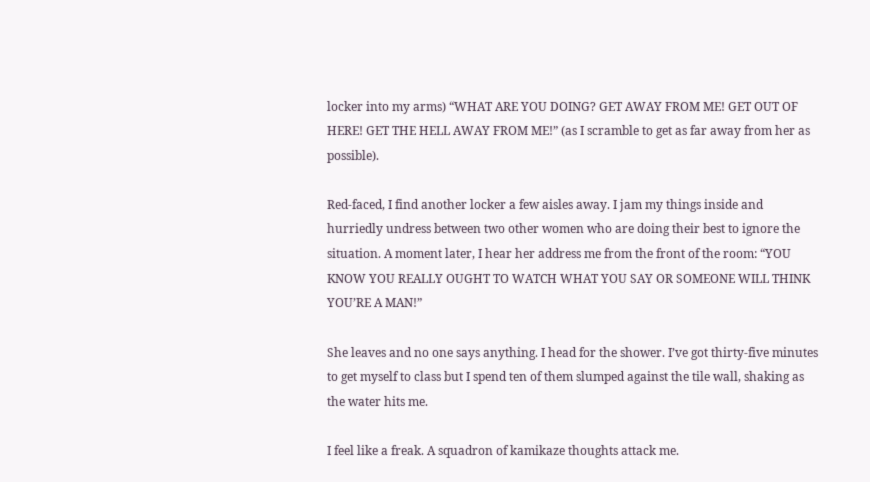locker into my arms) “WHAT ARE YOU DOING? GET AWAY FROM ME! GET OUT OF HERE! GET THE HELL AWAY FROM ME!” (as I scramble to get as far away from her as possible).

Red-faced, I find another locker a few aisles away. I jam my things inside and hurriedly undress between two other women who are doing their best to ignore the situation. A moment later, I hear her address me from the front of the room: “YOU KNOW YOU REALLY OUGHT TO WATCH WHAT YOU SAY OR SOMEONE WILL THINK YOU’RE A MAN!”

She leaves and no one says anything. I head for the shower. I’ve got thirty-five minutes to get myself to class but I spend ten of them slumped against the tile wall, shaking as the water hits me.

I feel like a freak. A squadron of kamikaze thoughts attack me.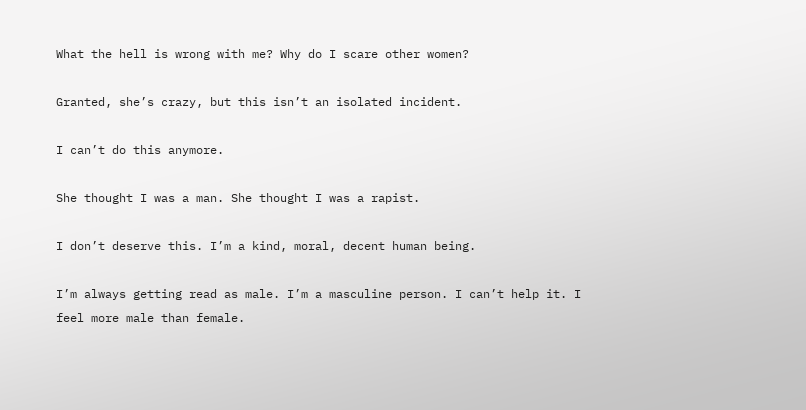What the hell is wrong with me? Why do I scare other women?

Granted, she’s crazy, but this isn’t an isolated incident.

I can’t do this anymore.

She thought I was a man. She thought I was a rapist.

I don’t deserve this. I’m a kind, moral, decent human being.

I’m always getting read as male. I’m a masculine person. I can’t help it. I feel more male than female.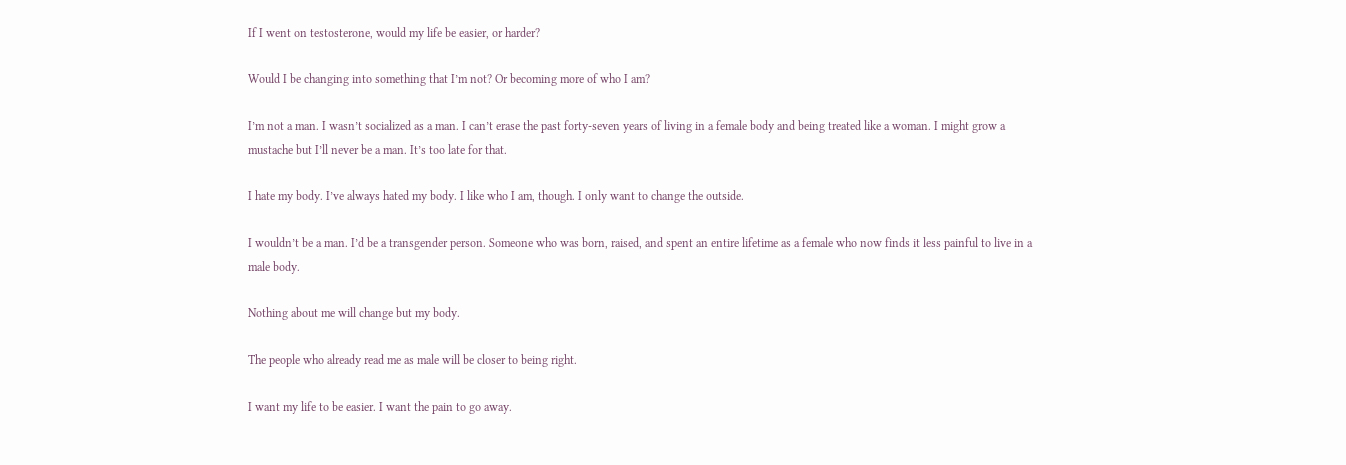If I went on testosterone, would my life be easier, or harder?

Would I be changing into something that I’m not? Or becoming more of who I am?

I’m not a man. I wasn’t socialized as a man. I can’t erase the past forty-seven years of living in a female body and being treated like a woman. I might grow a mustache but I’ll never be a man. It’s too late for that.

I hate my body. I’ve always hated my body. I like who I am, though. I only want to change the outside.

I wouldn’t be a man. I’d be a transgender person. Someone who was born, raised, and spent an entire lifetime as a female who now finds it less painful to live in a male body.

Nothing about me will change but my body.

The people who already read me as male will be closer to being right.

I want my life to be easier. I want the pain to go away.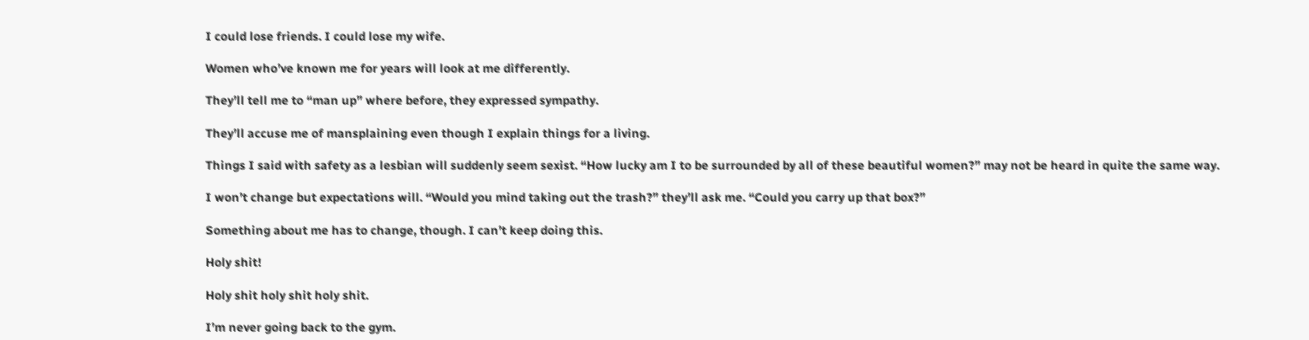I could lose friends. I could lose my wife.

Women who’ve known me for years will look at me differently.

They’ll tell me to “man up” where before, they expressed sympathy.

They’ll accuse me of mansplaining even though I explain things for a living.

Things I said with safety as a lesbian will suddenly seem sexist. “How lucky am I to be surrounded by all of these beautiful women?” may not be heard in quite the same way.

I won’t change but expectations will. “Would you mind taking out the trash?” they’ll ask me. “Could you carry up that box?”

Something about me has to change, though. I can’t keep doing this.

Holy shit!

Holy shit holy shit holy shit.

I’m never going back to the gym.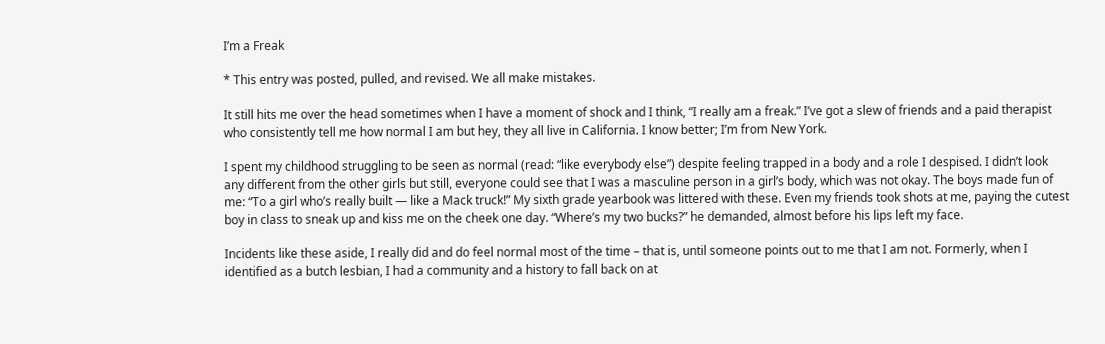I’m a Freak

* This entry was posted, pulled, and revised. We all make mistakes.

It still hits me over the head sometimes when I have a moment of shock and I think, “I really am a freak.” I’ve got a slew of friends and a paid therapist who consistently tell me how normal I am but hey, they all live in California. I know better; I’m from New York.

I spent my childhood struggling to be seen as normal (read: “like everybody else”) despite feeling trapped in a body and a role I despised. I didn’t look any different from the other girls but still, everyone could see that I was a masculine person in a girl’s body, which was not okay. The boys made fun of me: “To a girl who’s really built — like a Mack truck!” My sixth grade yearbook was littered with these. Even my friends took shots at me, paying the cutest boy in class to sneak up and kiss me on the cheek one day. “Where’s my two bucks?” he demanded, almost before his lips left my face.

Incidents like these aside, I really did and do feel normal most of the time – that is, until someone points out to me that I am not. Formerly, when I identified as a butch lesbian, I had a community and a history to fall back on at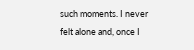such moments. I never felt alone and, once I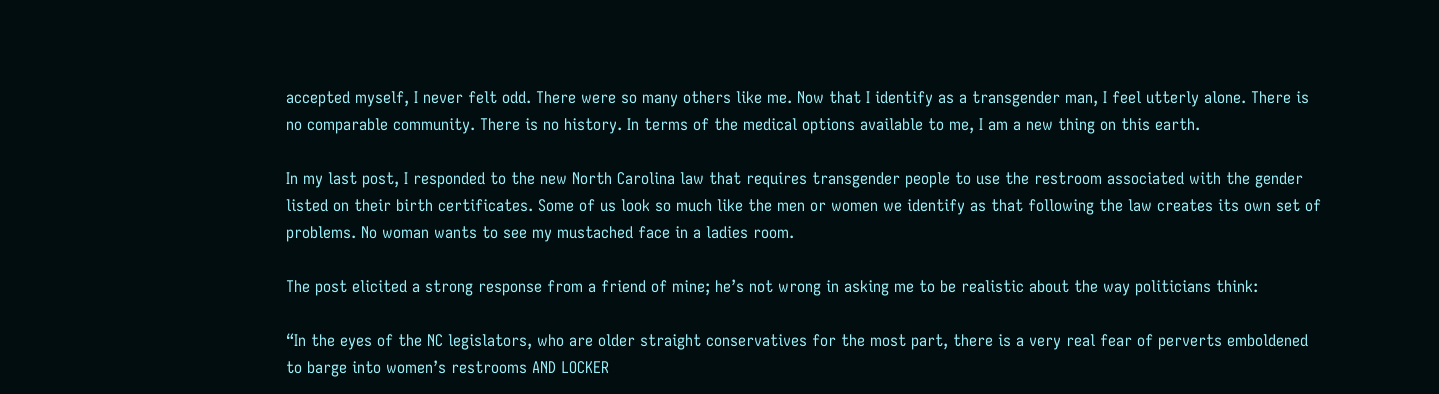accepted myself, I never felt odd. There were so many others like me. Now that I identify as a transgender man, I feel utterly alone. There is no comparable community. There is no history. In terms of the medical options available to me, I am a new thing on this earth.

In my last post, I responded to the new North Carolina law that requires transgender people to use the restroom associated with the gender listed on their birth certificates. Some of us look so much like the men or women we identify as that following the law creates its own set of problems. No woman wants to see my mustached face in a ladies room.

The post elicited a strong response from a friend of mine; he’s not wrong in asking me to be realistic about the way politicians think:

“In the eyes of the NC legislators, who are older straight conservatives for the most part, there is a very real fear of perverts emboldened to barge into women’s restrooms AND LOCKER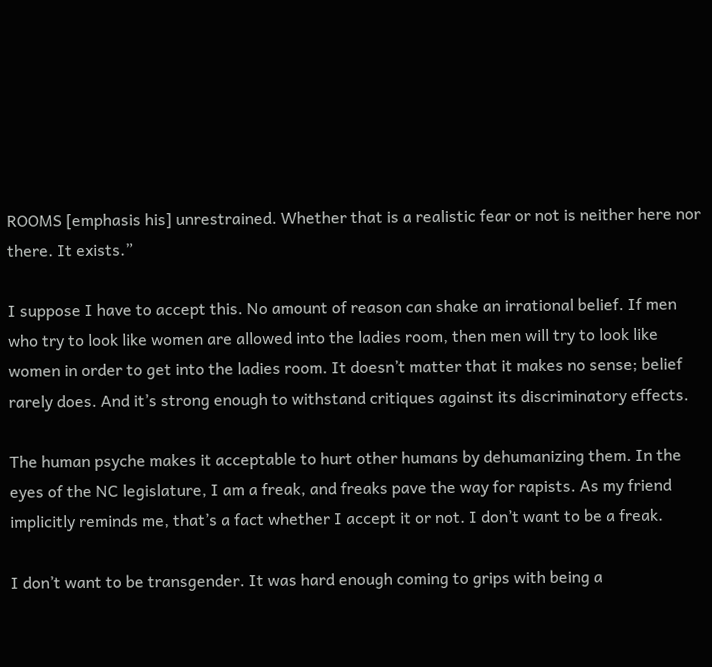ROOMS [emphasis his] unrestrained. Whether that is a realistic fear or not is neither here nor there. It exists.”

I suppose I have to accept this. No amount of reason can shake an irrational belief. If men who try to look like women are allowed into the ladies room, then men will try to look like women in order to get into the ladies room. It doesn’t matter that it makes no sense; belief rarely does. And it’s strong enough to withstand critiques against its discriminatory effects.

The human psyche makes it acceptable to hurt other humans by dehumanizing them. In the eyes of the NC legislature, I am a freak, and freaks pave the way for rapists. As my friend implicitly reminds me, that’s a fact whether I accept it or not. I don’t want to be a freak.

I don’t want to be transgender. It was hard enough coming to grips with being a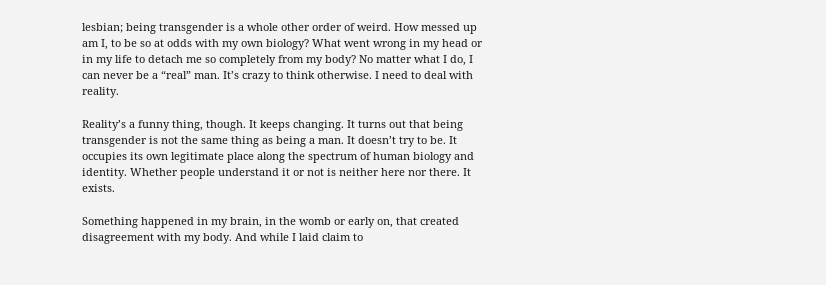lesbian; being transgender is a whole other order of weird. How messed up am I, to be so at odds with my own biology? What went wrong in my head or in my life to detach me so completely from my body? No matter what I do, I can never be a “real” man. It’s crazy to think otherwise. I need to deal with reality.

Reality’s a funny thing, though. It keeps changing. It turns out that being transgender is not the same thing as being a man. It doesn’t try to be. It occupies its own legitimate place along the spectrum of human biology and identity. Whether people understand it or not is neither here nor there. It exists.

Something happened in my brain, in the womb or early on, that created disagreement with my body. And while I laid claim to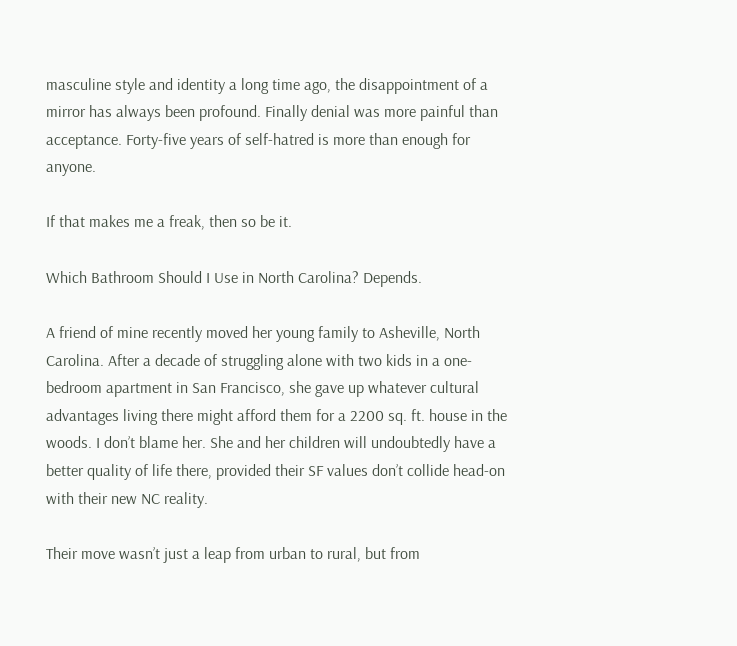masculine style and identity a long time ago, the disappointment of a mirror has always been profound. Finally denial was more painful than acceptance. Forty-five years of self-hatred is more than enough for anyone.

If that makes me a freak, then so be it.

Which Bathroom Should I Use in North Carolina? Depends.

A friend of mine recently moved her young family to Asheville, North Carolina. After a decade of struggling alone with two kids in a one-bedroom apartment in San Francisco, she gave up whatever cultural advantages living there might afford them for a 2200 sq. ft. house in the woods. I don’t blame her. She and her children will undoubtedly have a better quality of life there, provided their SF values don’t collide head-on with their new NC reality.

Their move wasn’t just a leap from urban to rural, but from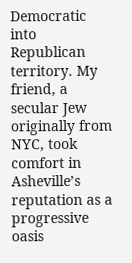Democratic into Republican territory. My friend, a secular Jew originally from NYC, took comfort in Asheville’s reputation as a progressive oasis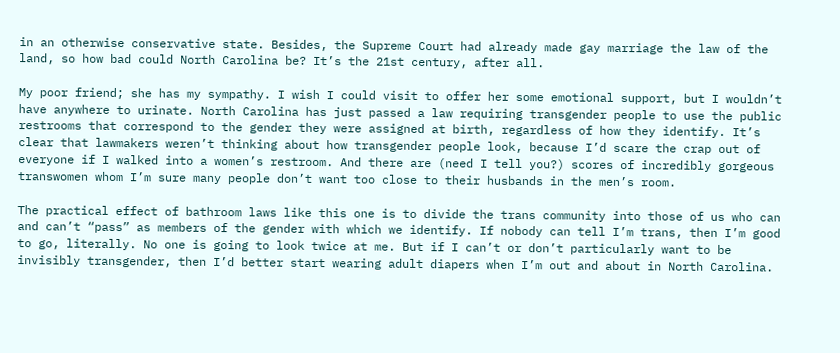in an otherwise conservative state. Besides, the Supreme Court had already made gay marriage the law of the land, so how bad could North Carolina be? It’s the 21st century, after all.

My poor friend; she has my sympathy. I wish I could visit to offer her some emotional support, but I wouldn’t have anywhere to urinate. North Carolina has just passed a law requiring transgender people to use the public restrooms that correspond to the gender they were assigned at birth, regardless of how they identify. It’s clear that lawmakers weren’t thinking about how transgender people look, because I’d scare the crap out of everyone if I walked into a women’s restroom. And there are (need I tell you?) scores of incredibly gorgeous transwomen whom I’m sure many people don’t want too close to their husbands in the men’s room.

The practical effect of bathroom laws like this one is to divide the trans community into those of us who can and can’t “pass” as members of the gender with which we identify. If nobody can tell I’m trans, then I’m good to go, literally. No one is going to look twice at me. But if I can’t or don’t particularly want to be invisibly transgender, then I’d better start wearing adult diapers when I’m out and about in North Carolina.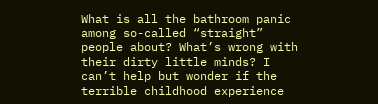What is all the bathroom panic among so-called “straight” people about? What’s wrong with their dirty little minds? I can’t help but wonder if the terrible childhood experience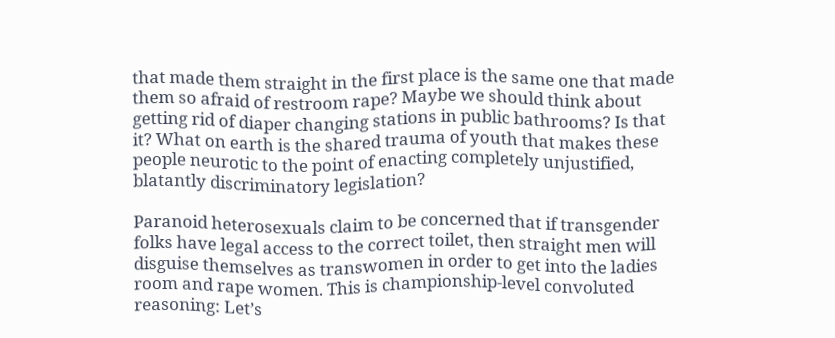that made them straight in the first place is the same one that made them so afraid of restroom rape? Maybe we should think about getting rid of diaper changing stations in public bathrooms? Is that it? What on earth is the shared trauma of youth that makes these people neurotic to the point of enacting completely unjustified, blatantly discriminatory legislation?

Paranoid heterosexuals claim to be concerned that if transgender folks have legal access to the correct toilet, then straight men will disguise themselves as transwomen in order to get into the ladies room and rape women. This is championship-level convoluted reasoning: Let’s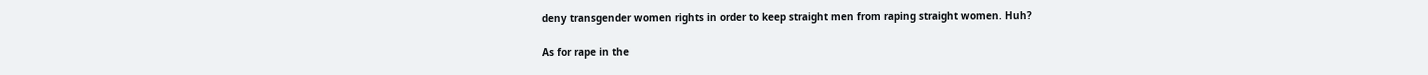deny transgender women rights in order to keep straight men from raping straight women. Huh?

As for rape in the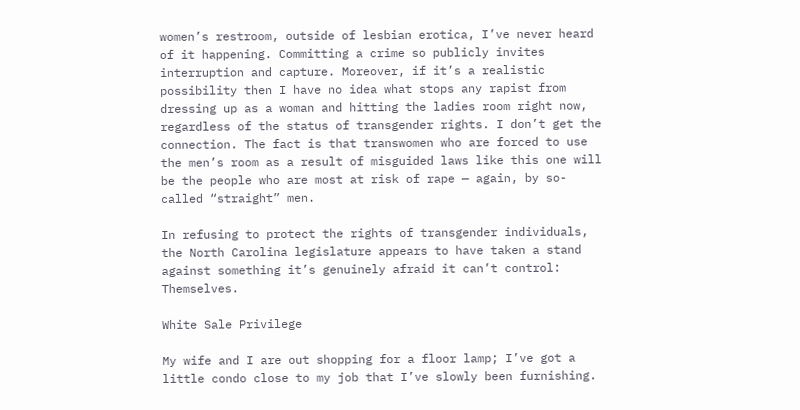women’s restroom, outside of lesbian erotica, I’ve never heard of it happening. Committing a crime so publicly invites interruption and capture. Moreover, if it’s a realistic possibility then I have no idea what stops any rapist from dressing up as a woman and hitting the ladies room right now, regardless of the status of transgender rights. I don’t get the connection. The fact is that transwomen who are forced to use the men’s room as a result of misguided laws like this one will be the people who are most at risk of rape — again, by so-called “straight” men.

In refusing to protect the rights of transgender individuals, the North Carolina legislature appears to have taken a stand against something it’s genuinely afraid it can’t control: Themselves.

White Sale Privilege

My wife and I are out shopping for a floor lamp; I’ve got a little condo close to my job that I’ve slowly been furnishing.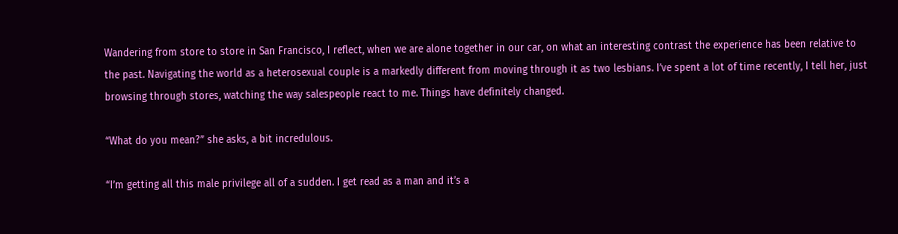Wandering from store to store in San Francisco, I reflect, when we are alone together in our car, on what an interesting contrast the experience has been relative to the past. Navigating the world as a heterosexual couple is a markedly different from moving through it as two lesbians. I’ve spent a lot of time recently, I tell her, just browsing through stores, watching the way salespeople react to me. Things have definitely changed.

“What do you mean?” she asks, a bit incredulous.

“I’m getting all this male privilege all of a sudden. I get read as a man and it’s a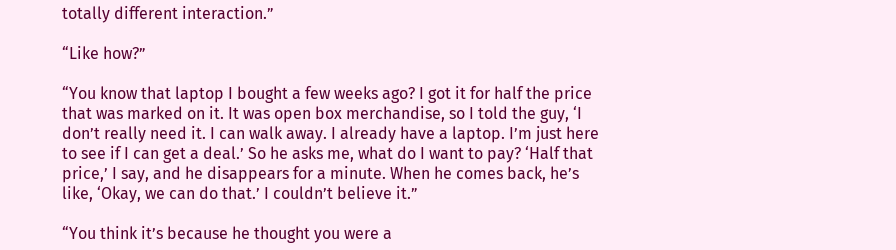totally different interaction.”

“Like how?”

“You know that laptop I bought a few weeks ago? I got it for half the price that was marked on it. It was open box merchandise, so I told the guy, ‘I don’t really need it. I can walk away. I already have a laptop. I’m just here to see if I can get a deal.’ So he asks me, what do I want to pay? ‘Half that price,’ I say, and he disappears for a minute. When he comes back, he’s like, ‘Okay, we can do that.’ I couldn’t believe it.”

“You think it’s because he thought you were a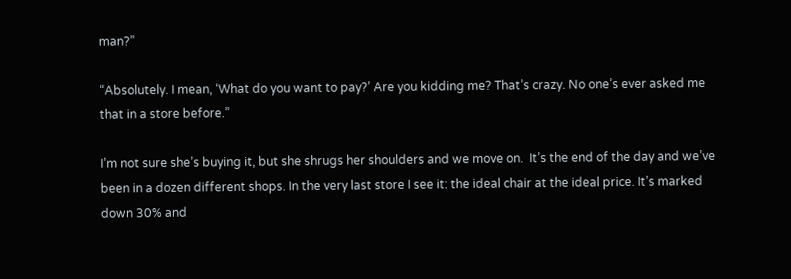man?”

“Absolutely. I mean, ‘What do you want to pay?’ Are you kidding me? That’s crazy. No one’s ever asked me that in a store before.”

I’m not sure she’s buying it, but she shrugs her shoulders and we move on.  It’s the end of the day and we’ve been in a dozen different shops. In the very last store I see it: the ideal chair at the ideal price. It’s marked down 30% and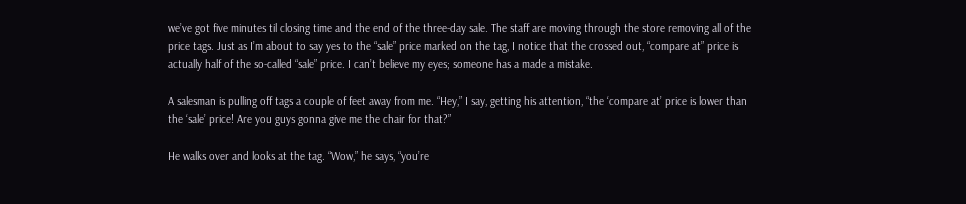we’ve got five minutes til closing time and the end of the three-day sale. The staff are moving through the store removing all of the price tags. Just as I’m about to say yes to the “sale” price marked on the tag, I notice that the crossed out, “compare at” price is actually half of the so-called “sale” price. I can’t believe my eyes; someone has a made a mistake.

A salesman is pulling off tags a couple of feet away from me. “Hey,” I say, getting his attention, “the ‘compare at’ price is lower than the ‘sale’ price! Are you guys gonna give me the chair for that?”

He walks over and looks at the tag. “Wow,” he says, “you’re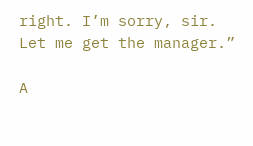right. I’m sorry, sir. Let me get the manager.”

A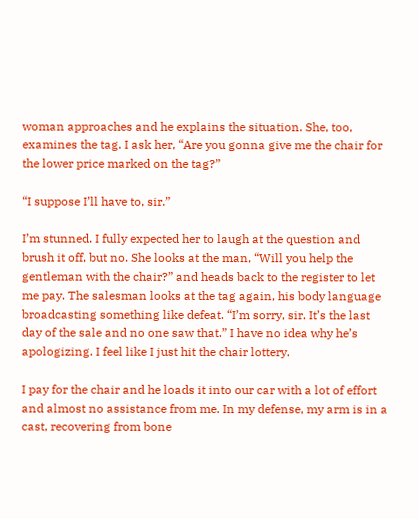woman approaches and he explains the situation. She, too, examines the tag. I ask her, “Are you gonna give me the chair for the lower price marked on the tag?”

“I suppose I’ll have to, sir.”

I’m stunned. I fully expected her to laugh at the question and brush it off, but no. She looks at the man, “Will you help the gentleman with the chair?” and heads back to the register to let me pay. The salesman looks at the tag again, his body language broadcasting something like defeat. “I’m sorry, sir. It’s the last day of the sale and no one saw that.” I have no idea why he’s apologizing. I feel like I just hit the chair lottery.

I pay for the chair and he loads it into our car with a lot of effort and almost no assistance from me. In my defense, my arm is in a cast, recovering from bone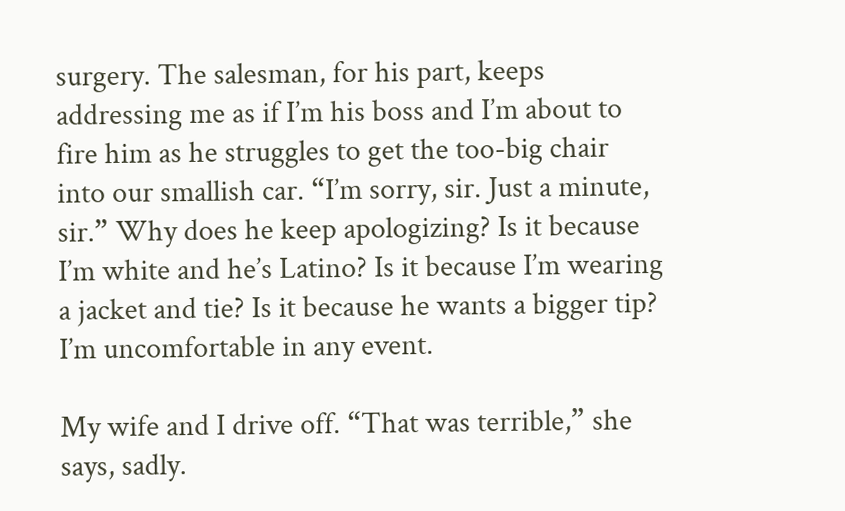surgery. The salesman, for his part, keeps addressing me as if I’m his boss and I’m about to fire him as he struggles to get the too-big chair into our smallish car. “I’m sorry, sir. Just a minute, sir.” Why does he keep apologizing? Is it because I’m white and he’s Latino? Is it because I’m wearing a jacket and tie? Is it because he wants a bigger tip? I’m uncomfortable in any event.

My wife and I drive off. “That was terrible,” she says, sadly.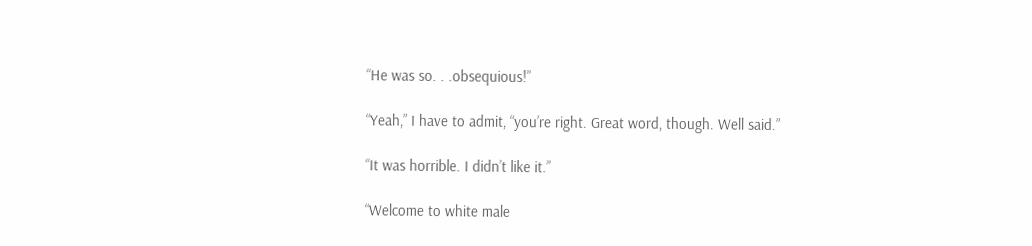“He was so. . .obsequious!”

“Yeah,” I have to admit, “you’re right. Great word, though. Well said.”

“It was horrible. I didn’t like it.”

“Welcome to white male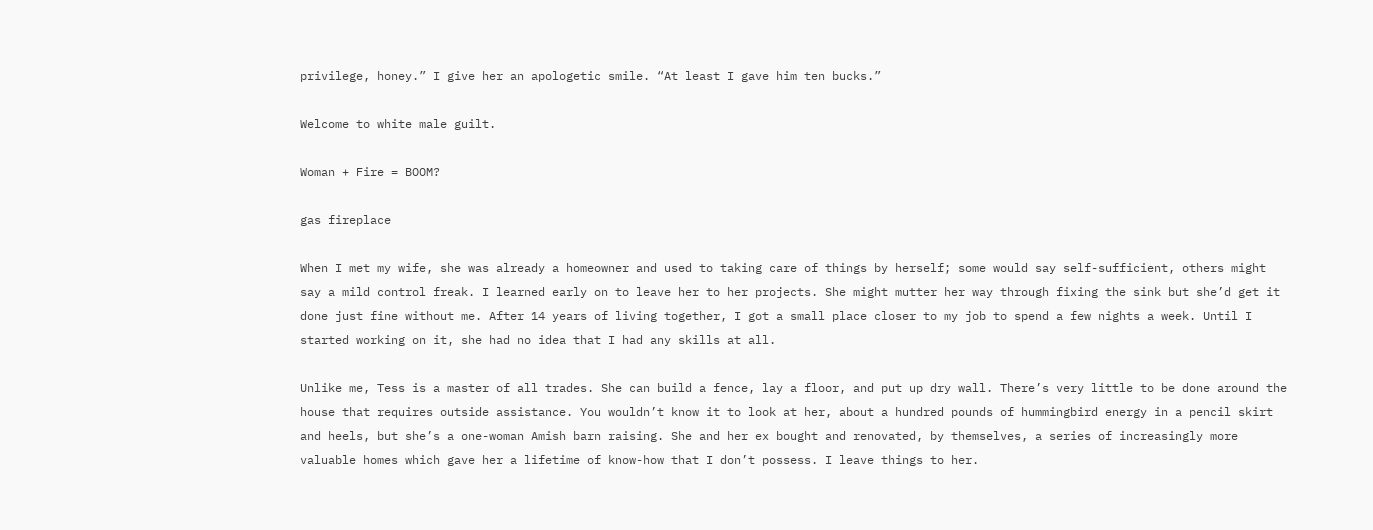privilege, honey.” I give her an apologetic smile. “At least I gave him ten bucks.”

Welcome to white male guilt.

Woman + Fire = BOOM?

gas fireplace

When I met my wife, she was already a homeowner and used to taking care of things by herself; some would say self-sufficient, others might say a mild control freak. I learned early on to leave her to her projects. She might mutter her way through fixing the sink but she’d get it done just fine without me. After 14 years of living together, I got a small place closer to my job to spend a few nights a week. Until I started working on it, she had no idea that I had any skills at all.

Unlike me, Tess is a master of all trades. She can build a fence, lay a floor, and put up dry wall. There’s very little to be done around the house that requires outside assistance. You wouldn’t know it to look at her, about a hundred pounds of hummingbird energy in a pencil skirt and heels, but she’s a one-woman Amish barn raising. She and her ex bought and renovated, by themselves, a series of increasingly more valuable homes which gave her a lifetime of know-how that I don’t possess. I leave things to her.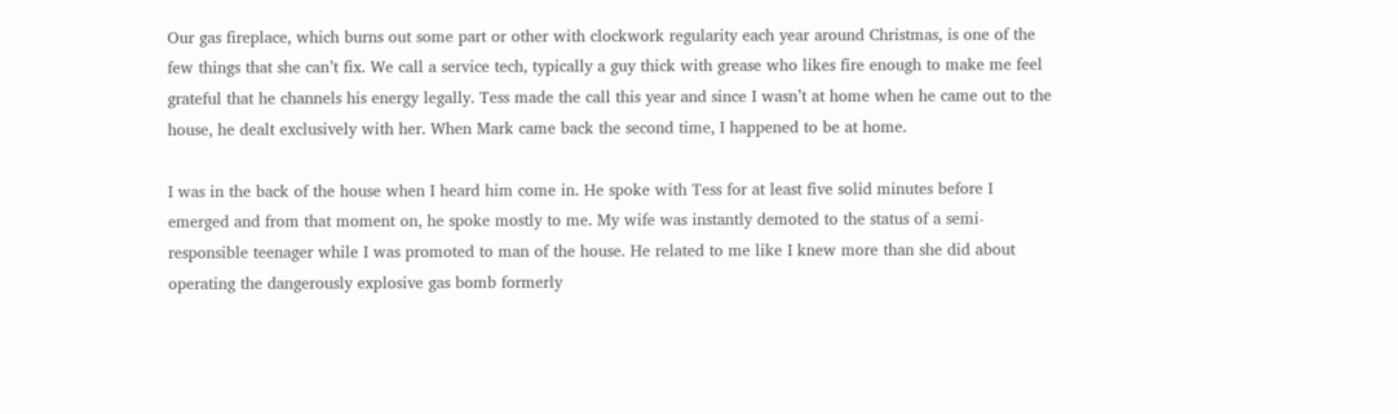Our gas fireplace, which burns out some part or other with clockwork regularity each year around Christmas, is one of the few things that she can’t fix. We call a service tech, typically a guy thick with grease who likes fire enough to make me feel grateful that he channels his energy legally. Tess made the call this year and since I wasn’t at home when he came out to the house, he dealt exclusively with her. When Mark came back the second time, I happened to be at home.

I was in the back of the house when I heard him come in. He spoke with Tess for at least five solid minutes before I emerged and from that moment on, he spoke mostly to me. My wife was instantly demoted to the status of a semi-responsible teenager while I was promoted to man of the house. He related to me like I knew more than she did about operating the dangerously explosive gas bomb formerly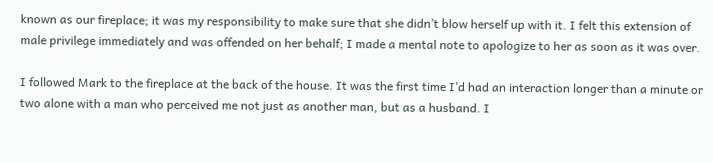known as our fireplace; it was my responsibility to make sure that she didn’t blow herself up with it. I felt this extension of male privilege immediately and was offended on her behalf; I made a mental note to apologize to her as soon as it was over.

I followed Mark to the fireplace at the back of the house. It was the first time I’d had an interaction longer than a minute or two alone with a man who perceived me not just as another man, but as a husband. I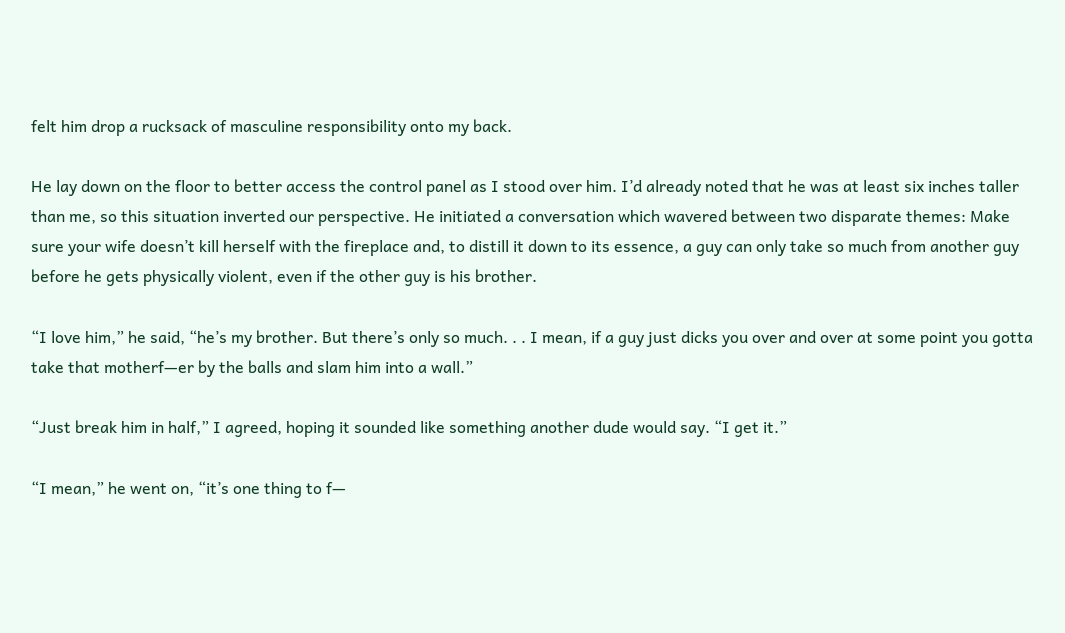felt him drop a rucksack of masculine responsibility onto my back.

He lay down on the floor to better access the control panel as I stood over him. I’d already noted that he was at least six inches taller than me, so this situation inverted our perspective. He initiated a conversation which wavered between two disparate themes: Make sure your wife doesn’t kill herself with the fireplace and, to distill it down to its essence, a guy can only take so much from another guy before he gets physically violent, even if the other guy is his brother.

“I love him,” he said, “he’s my brother. But there’s only so much. . . I mean, if a guy just dicks you over and over at some point you gotta take that motherf—er by the balls and slam him into a wall.”

“Just break him in half,” I agreed, hoping it sounded like something another dude would say. “I get it.”

“I mean,” he went on, “it’s one thing to f—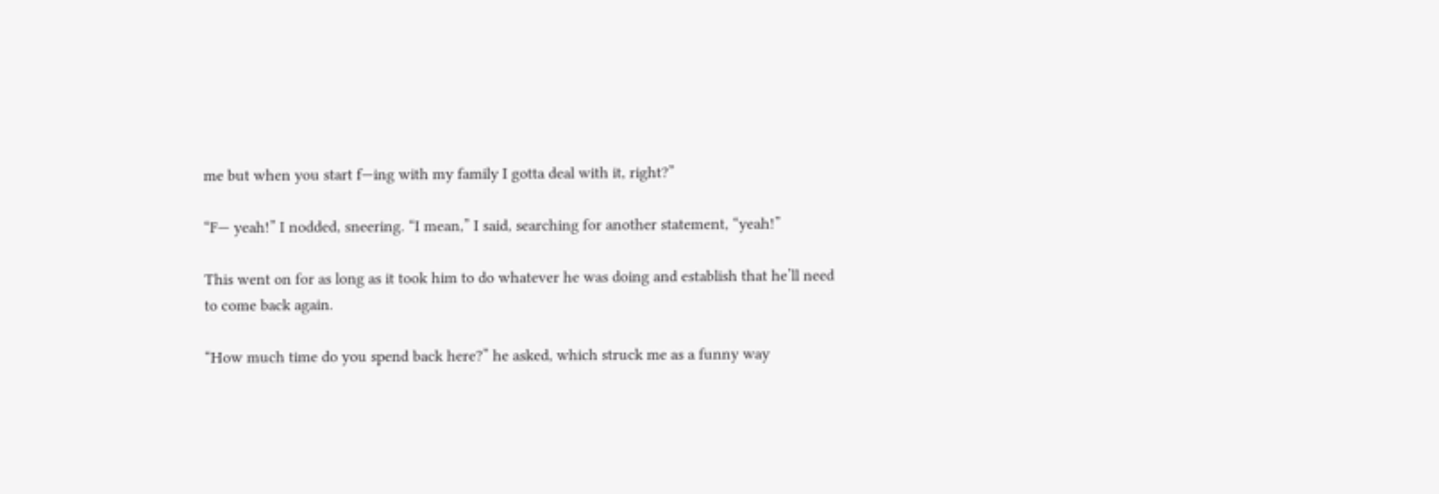me but when you start f—ing with my family I gotta deal with it, right?”

“F— yeah!” I nodded, sneering. “I mean,” I said, searching for another statement, “yeah!”

This went on for as long as it took him to do whatever he was doing and establish that he’ll need to come back again.

“How much time do you spend back here?” he asked, which struck me as a funny way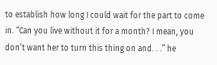to establish how long I could wait for the part to come in. “Can you live without it for a month? I mean, you don’t want her to turn this thing on and. . .” he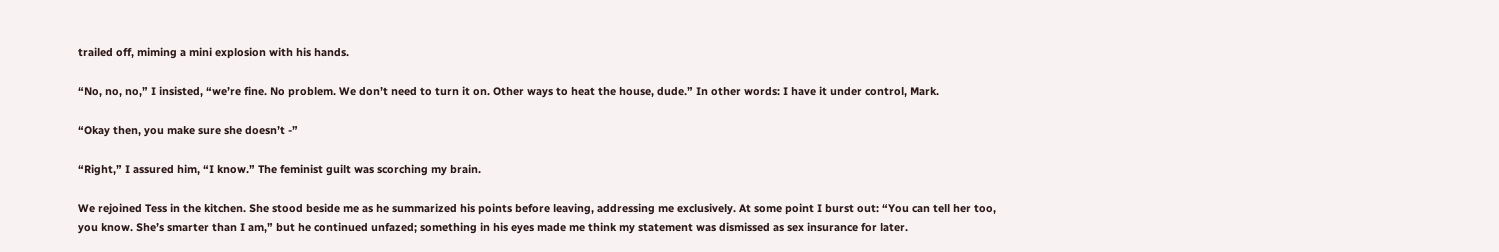trailed off, miming a mini explosion with his hands.

“No, no, no,” I insisted, “we’re fine. No problem. We don’t need to turn it on. Other ways to heat the house, dude.” In other words: I have it under control, Mark.

“Okay then, you make sure she doesn’t -”

“Right,” I assured him, “I know.” The feminist guilt was scorching my brain.

We rejoined Tess in the kitchen. She stood beside me as he summarized his points before leaving, addressing me exclusively. At some point I burst out: “You can tell her too, you know. She’s smarter than I am,” but he continued unfazed; something in his eyes made me think my statement was dismissed as sex insurance for later.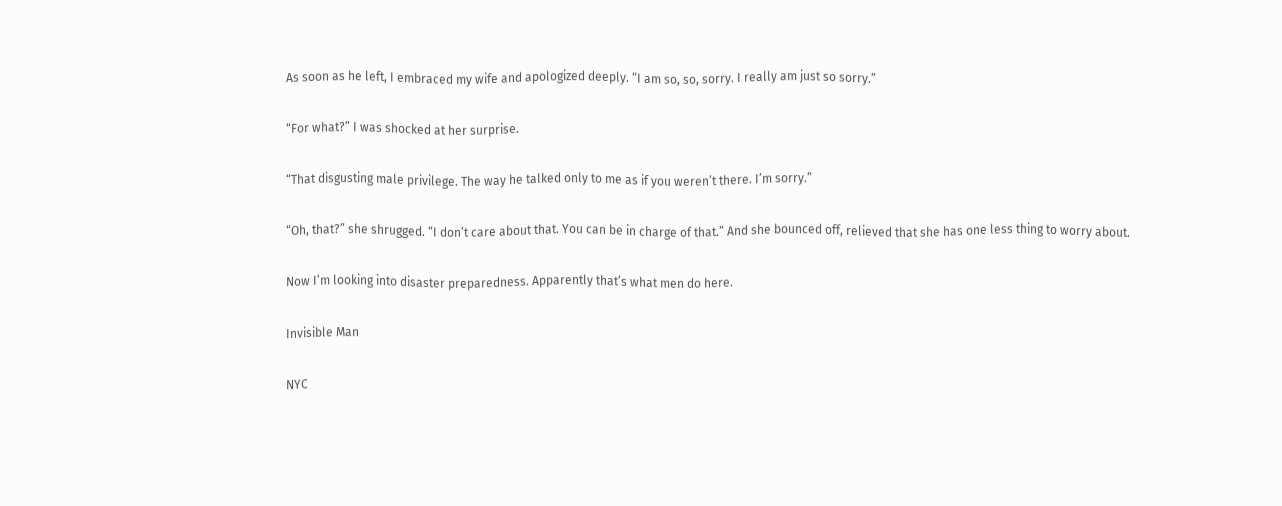As soon as he left, I embraced my wife and apologized deeply. “I am so, so, sorry. I really am just so sorry.”

“For what?” I was shocked at her surprise.

“That disgusting male privilege. The way he talked only to me as if you weren’t there. I’m sorry.”

“Oh, that?” she shrugged. “I don’t care about that. You can be in charge of that.” And she bounced off, relieved that she has one less thing to worry about.

Now I’m looking into disaster preparedness. Apparently that’s what men do here.

Invisible Man

NYC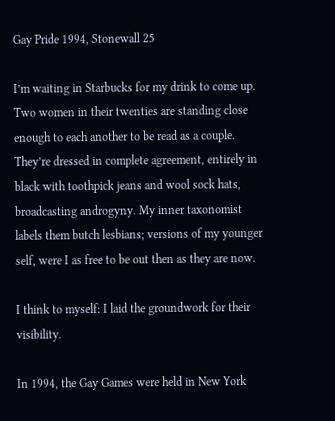Gay Pride 1994, Stonewall 25

I’m waiting in Starbucks for my drink to come up. Two women in their twenties are standing close enough to each another to be read as a couple. They’re dressed in complete agreement, entirely in black with toothpick jeans and wool sock hats, broadcasting androgyny. My inner taxonomist labels them butch lesbians; versions of my younger self, were I as free to be out then as they are now.

I think to myself: I laid the groundwork for their visibility.

In 1994, the Gay Games were held in New York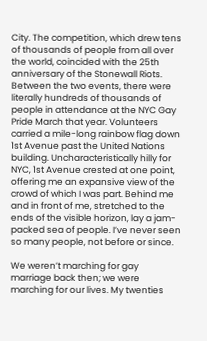City. The competition, which drew tens of thousands of people from all over the world, coincided with the 25th anniversary of the Stonewall Riots. Between the two events, there were literally hundreds of thousands of people in attendance at the NYC Gay Pride March that year. Volunteers carried a mile-long rainbow flag down 1st Avenue past the United Nations building. Uncharacteristically hilly for NYC, 1st Avenue crested at one point, offering me an expansive view of the crowd of which I was part. Behind me and in front of me, stretched to the ends of the visible horizon, lay a jam-packed sea of people. I’ve never seen so many people, not before or since.

We weren’t marching for gay marriage back then; we were marching for our lives. My twenties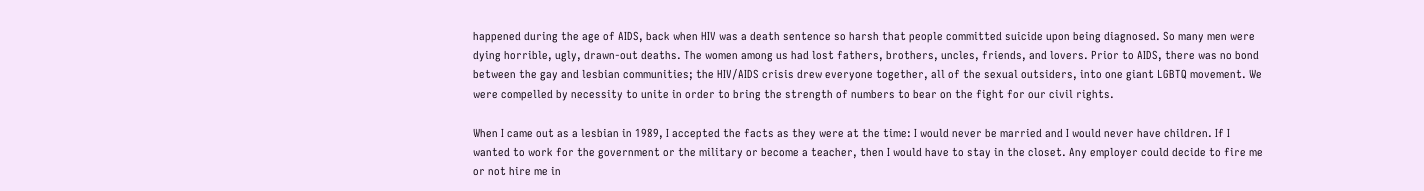happened during the age of AIDS, back when HIV was a death sentence so harsh that people committed suicide upon being diagnosed. So many men were dying horrible, ugly, drawn-out deaths. The women among us had lost fathers, brothers, uncles, friends, and lovers. Prior to AIDS, there was no bond between the gay and lesbian communities; the HIV/AIDS crisis drew everyone together, all of the sexual outsiders, into one giant LGBTQ movement. We were compelled by necessity to unite in order to bring the strength of numbers to bear on the fight for our civil rights.

When I came out as a lesbian in 1989, I accepted the facts as they were at the time: I would never be married and I would never have children. If I wanted to work for the government or the military or become a teacher, then I would have to stay in the closet. Any employer could decide to fire me or not hire me in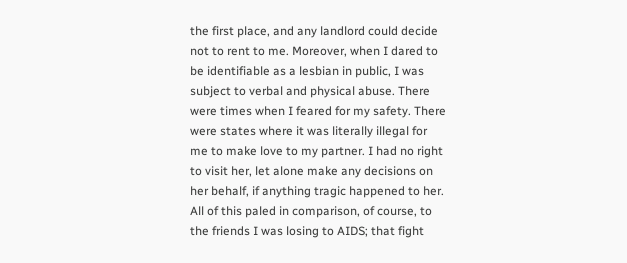the first place, and any landlord could decide not to rent to me. Moreover, when I dared to be identifiable as a lesbian in public, I was subject to verbal and physical abuse. There were times when I feared for my safety. There were states where it was literally illegal for me to make love to my partner. I had no right to visit her, let alone make any decisions on her behalf, if anything tragic happened to her. All of this paled in comparison, of course, to the friends I was losing to AIDS; that fight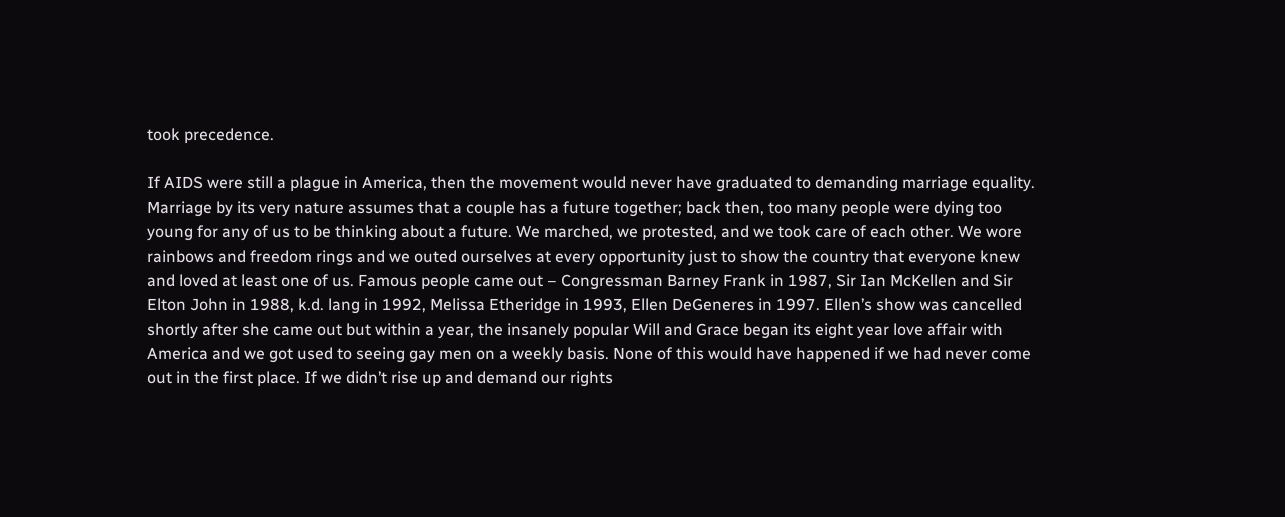took precedence.

If AIDS were still a plague in America, then the movement would never have graduated to demanding marriage equality. Marriage by its very nature assumes that a couple has a future together; back then, too many people were dying too young for any of us to be thinking about a future. We marched, we protested, and we took care of each other. We wore rainbows and freedom rings and we outed ourselves at every opportunity just to show the country that everyone knew and loved at least one of us. Famous people came out – Congressman Barney Frank in 1987, Sir Ian McKellen and Sir Elton John in 1988, k.d. lang in 1992, Melissa Etheridge in 1993, Ellen DeGeneres in 1997. Ellen’s show was cancelled shortly after she came out but within a year, the insanely popular Will and Grace began its eight year love affair with America and we got used to seeing gay men on a weekly basis. None of this would have happened if we had never come out in the first place. If we didn’t rise up and demand our rights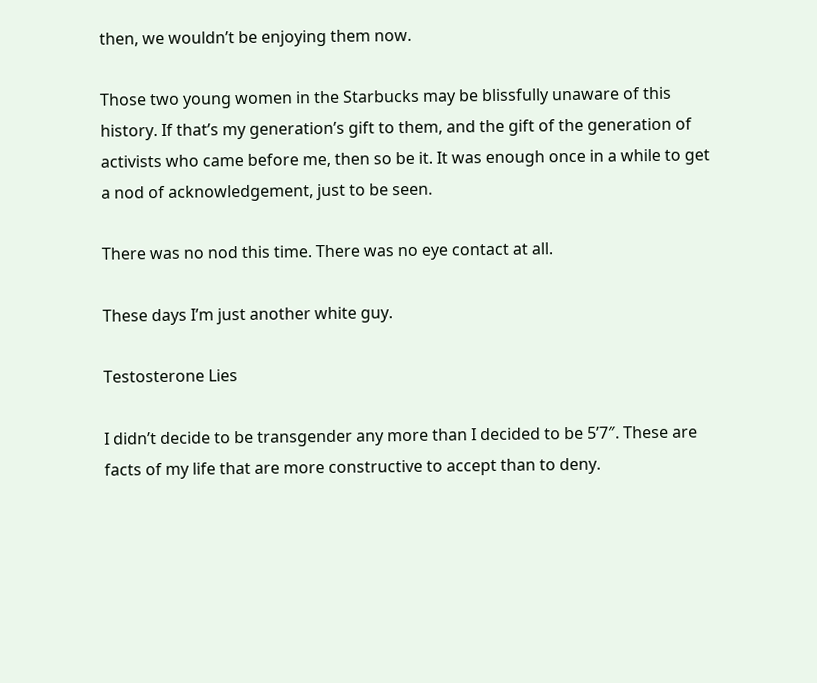then, we wouldn’t be enjoying them now.

Those two young women in the Starbucks may be blissfully unaware of this history. If that’s my generation’s gift to them, and the gift of the generation of activists who came before me, then so be it. It was enough once in a while to get a nod of acknowledgement, just to be seen.

There was no nod this time. There was no eye contact at all.

These days I’m just another white guy.

Testosterone Lies

I didn’t decide to be transgender any more than I decided to be 5’7″. These are facts of my life that are more constructive to accept than to deny.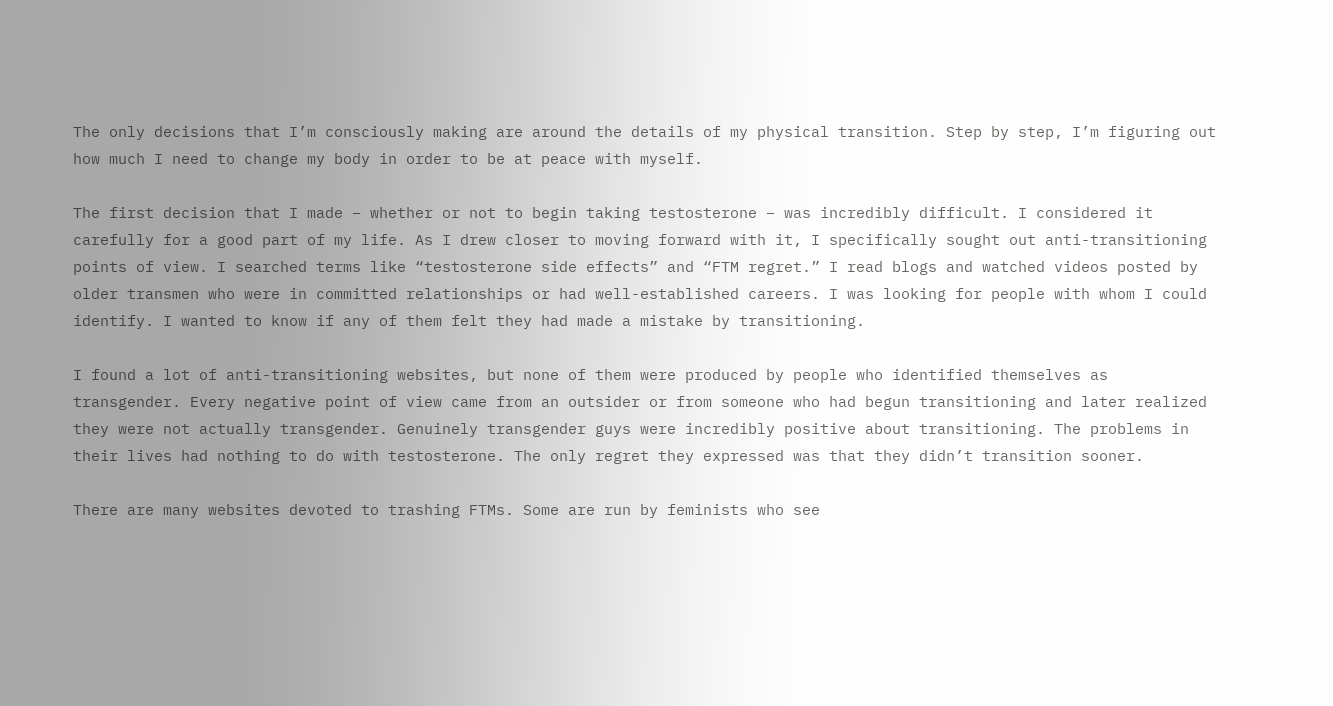The only decisions that I’m consciously making are around the details of my physical transition. Step by step, I’m figuring out how much I need to change my body in order to be at peace with myself.

The first decision that I made – whether or not to begin taking testosterone – was incredibly difficult. I considered it carefully for a good part of my life. As I drew closer to moving forward with it, I specifically sought out anti-transitioning points of view. I searched terms like “testosterone side effects” and “FTM regret.” I read blogs and watched videos posted by older transmen who were in committed relationships or had well-established careers. I was looking for people with whom I could identify. I wanted to know if any of them felt they had made a mistake by transitioning.

I found a lot of anti-transitioning websites, but none of them were produced by people who identified themselves as transgender. Every negative point of view came from an outsider or from someone who had begun transitioning and later realized they were not actually transgender. Genuinely transgender guys were incredibly positive about transitioning. The problems in their lives had nothing to do with testosterone. The only regret they expressed was that they didn’t transition sooner.

There are many websites devoted to trashing FTMs. Some are run by feminists who see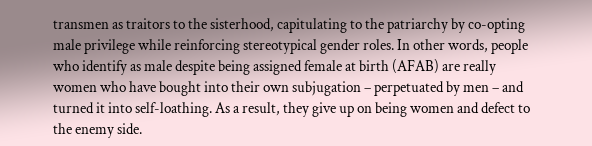transmen as traitors to the sisterhood, capitulating to the patriarchy by co-opting male privilege while reinforcing stereotypical gender roles. In other words, people who identify as male despite being assigned female at birth (AFAB) are really women who have bought into their own subjugation – perpetuated by men – and turned it into self-loathing. As a result, they give up on being women and defect to the enemy side.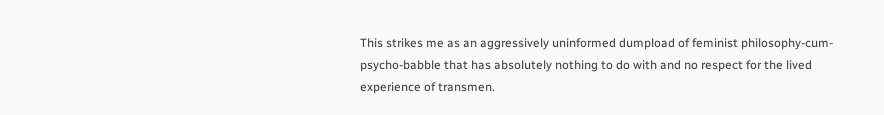This strikes me as an aggressively uninformed dumpload of feminist philosophy-cum-psycho-babble that has absolutely nothing to do with and no respect for the lived experience of transmen.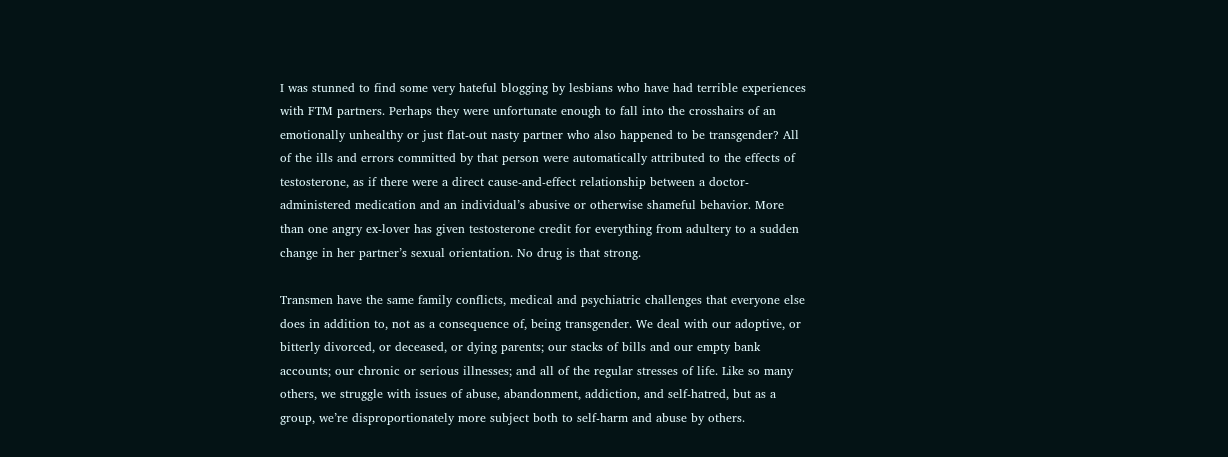I was stunned to find some very hateful blogging by lesbians who have had terrible experiences with FTM partners. Perhaps they were unfortunate enough to fall into the crosshairs of an emotionally unhealthy or just flat-out nasty partner who also happened to be transgender? All of the ills and errors committed by that person were automatically attributed to the effects of testosterone, as if there were a direct cause-and-effect relationship between a doctor-administered medication and an individual’s abusive or otherwise shameful behavior. More than one angry ex-lover has given testosterone credit for everything from adultery to a sudden change in her partner’s sexual orientation. No drug is that strong.

Transmen have the same family conflicts, medical and psychiatric challenges that everyone else does in addition to, not as a consequence of, being transgender. We deal with our adoptive, or bitterly divorced, or deceased, or dying parents; our stacks of bills and our empty bank accounts; our chronic or serious illnesses; and all of the regular stresses of life. Like so many others, we struggle with issues of abuse, abandonment, addiction, and self-hatred, but as a group, we’re disproportionately more subject both to self-harm and abuse by others.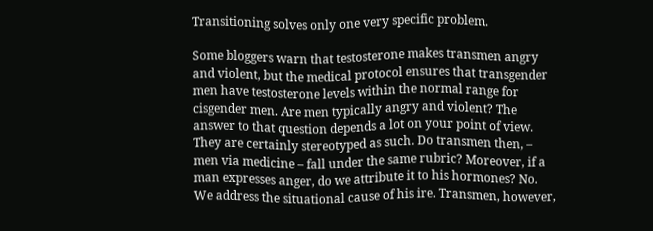Transitioning solves only one very specific problem.

Some bloggers warn that testosterone makes transmen angry and violent, but the medical protocol ensures that transgender men have testosterone levels within the normal range for cisgender men. Are men typically angry and violent? The answer to that question depends a lot on your point of view. They are certainly stereotyped as such. Do transmen then, – men via medicine – fall under the same rubric? Moreover, if a man expresses anger, do we attribute it to his hormones? No. We address the situational cause of his ire. Transmen, however,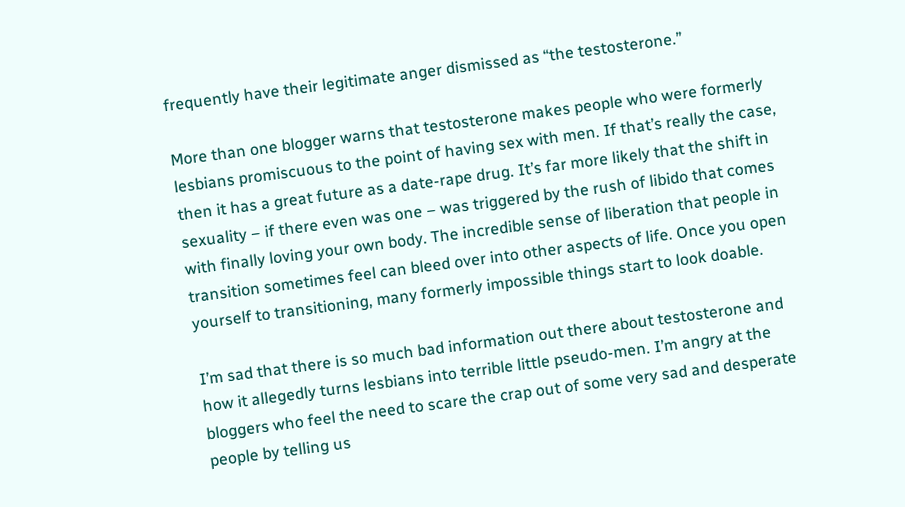frequently have their legitimate anger dismissed as “the testosterone.”

More than one blogger warns that testosterone makes people who were formerly lesbians promiscuous to the point of having sex with men. If that’s really the case, then it has a great future as a date-rape drug. It’s far more likely that the shift in sexuality – if there even was one – was triggered by the rush of libido that comes with finally loving your own body. The incredible sense of liberation that people in transition sometimes feel can bleed over into other aspects of life. Once you open yourself to transitioning, many formerly impossible things start to look doable.

I’m sad that there is so much bad information out there about testosterone and how it allegedly turns lesbians into terrible little pseudo-men. I’m angry at the bloggers who feel the need to scare the crap out of some very sad and desperate people by telling us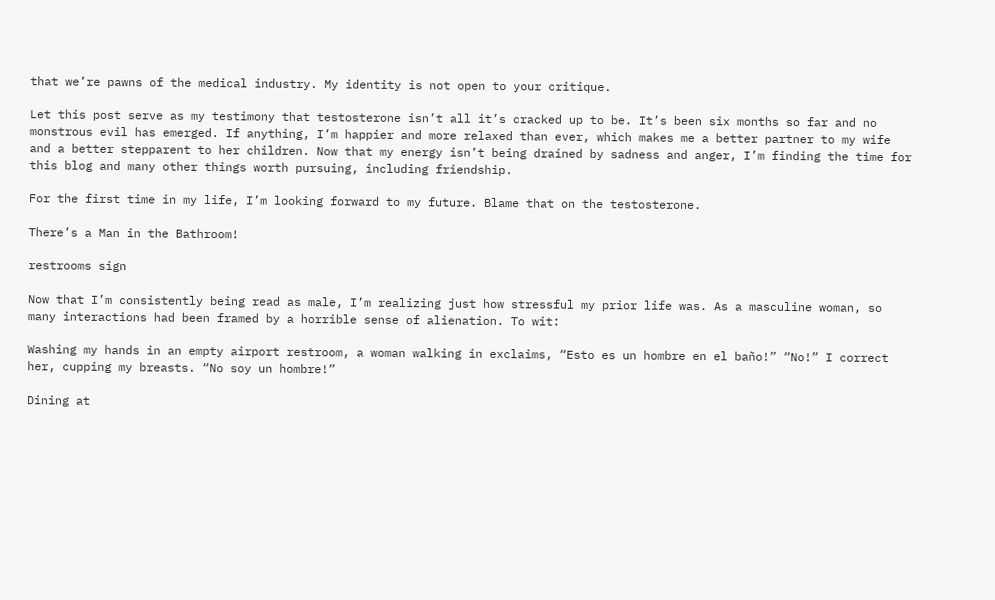that we’re pawns of the medical industry. My identity is not open to your critique.

Let this post serve as my testimony that testosterone isn’t all it’s cracked up to be. It’s been six months so far and no monstrous evil has emerged. If anything, I’m happier and more relaxed than ever, which makes me a better partner to my wife and a better stepparent to her children. Now that my energy isn’t being drained by sadness and anger, I’m finding the time for this blog and many other things worth pursuing, including friendship.

For the first time in my life, I’m looking forward to my future. Blame that on the testosterone.

There’s a Man in the Bathroom!

restrooms sign

Now that I’m consistently being read as male, I’m realizing just how stressful my prior life was. As a masculine woman, so many interactions had been framed by a horrible sense of alienation. To wit:

Washing my hands in an empty airport restroom, a woman walking in exclaims, “Esto es un hombre en el baño!” “No!” I correct her, cupping my breasts. “No soy un hombre!”

Dining at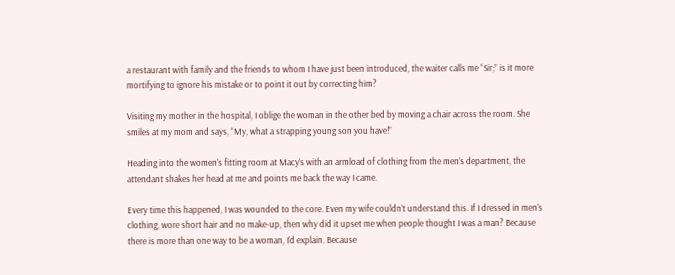a restaurant with family and the friends to whom I have just been introduced, the waiter calls me “Sir;” is it more mortifying to ignore his mistake or to point it out by correcting him?

Visiting my mother in the hospital, I oblige the woman in the other bed by moving a chair across the room. She smiles at my mom and says, “My, what a strapping young son you have!”

Heading into the women’s fitting room at Macy’s with an armload of clothing from the men’s department, the attendant shakes her head at me and points me back the way I came.

Every time this happened, I was wounded to the core. Even my wife couldn’t understand this. If I dressed in men’s clothing, wore short hair and no make-up, then why did it upset me when people thought I was a man? Because there is more than one way to be a woman, I’d explain. Because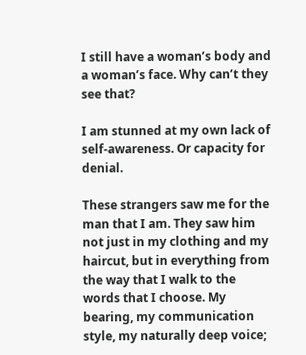I still have a woman’s body and a woman’s face. Why can’t they see that?

I am stunned at my own lack of self-awareness. Or capacity for denial.

These strangers saw me for the man that I am. They saw him not just in my clothing and my haircut, but in everything from the way that I walk to the words that I choose. My bearing, my communication style, my naturally deep voice;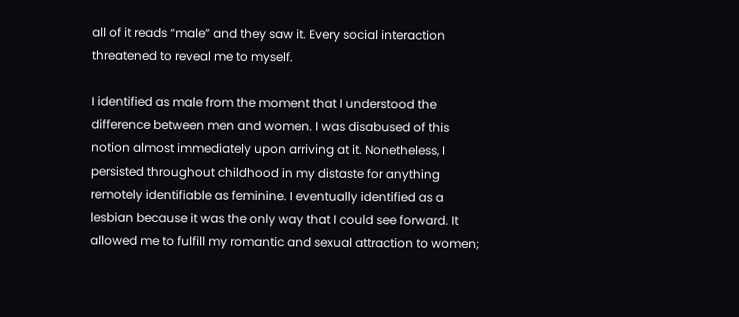all of it reads “male” and they saw it. Every social interaction threatened to reveal me to myself.

I identified as male from the moment that I understood the difference between men and women. I was disabused of this notion almost immediately upon arriving at it. Nonetheless, I persisted throughout childhood in my distaste for anything remotely identifiable as feminine. I eventually identified as a lesbian because it was the only way that I could see forward. It allowed me to fulfill my romantic and sexual attraction to women;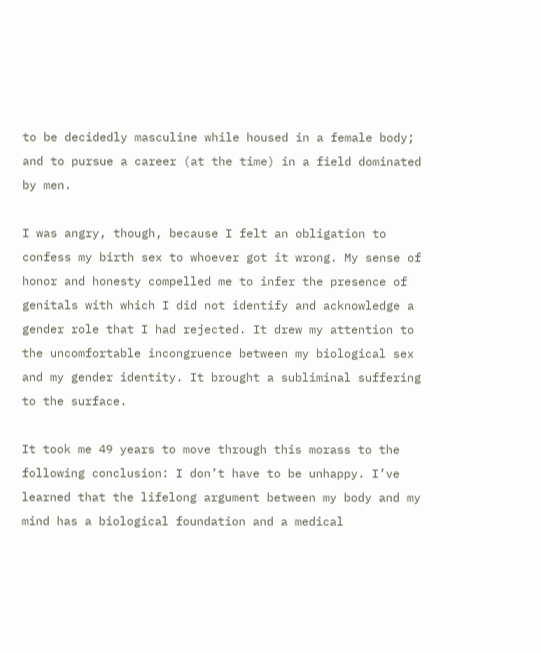to be decidedly masculine while housed in a female body; and to pursue a career (at the time) in a field dominated by men.

I was angry, though, because I felt an obligation to confess my birth sex to whoever got it wrong. My sense of honor and honesty compelled me to infer the presence of genitals with which I did not identify and acknowledge a gender role that I had rejected. It drew my attention to the uncomfortable incongruence between my biological sex and my gender identity. It brought a subliminal suffering to the surface.

It took me 49 years to move through this morass to the following conclusion: I don’t have to be unhappy. I’ve learned that the lifelong argument between my body and my mind has a biological foundation and a medical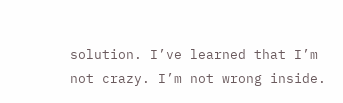solution. I’ve learned that I’m not crazy. I’m not wrong inside.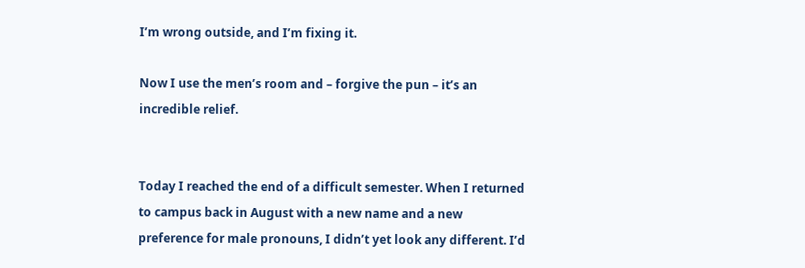I’m wrong outside, and I’m fixing it.

Now I use the men’s room and – forgive the pun – it’s an incredible relief.


Today I reached the end of a difficult semester. When I returned to campus back in August with a new name and a new preference for male pronouns, I didn’t yet look any different. I’d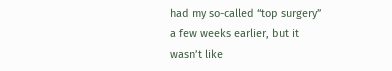had my so-called “top surgery” a few weeks earlier, but it wasn’t like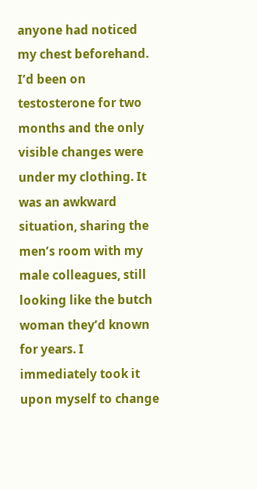anyone had noticed my chest beforehand. I’d been on testosterone for two months and the only visible changes were under my clothing. It was an awkward situation, sharing the men’s room with my male colleagues, still looking like the butch woman they’d known for years. I immediately took it upon myself to change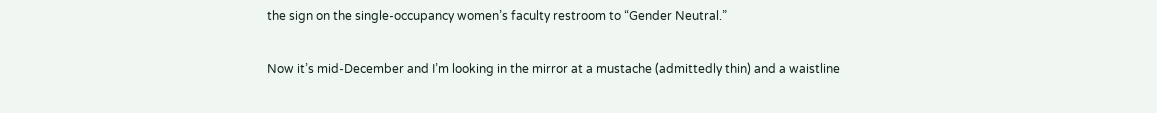the sign on the single-occupancy women’s faculty restroom to “Gender Neutral.”

Now it’s mid-December and I’m looking in the mirror at a mustache (admittedly thin) and a waistline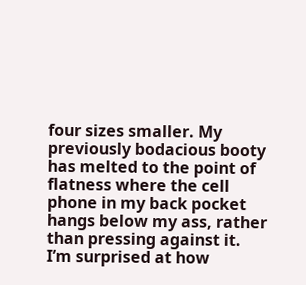four sizes smaller. My previously bodacious booty has melted to the point of flatness where the cell phone in my back pocket hangs below my ass, rather than pressing against it. I’m surprised at how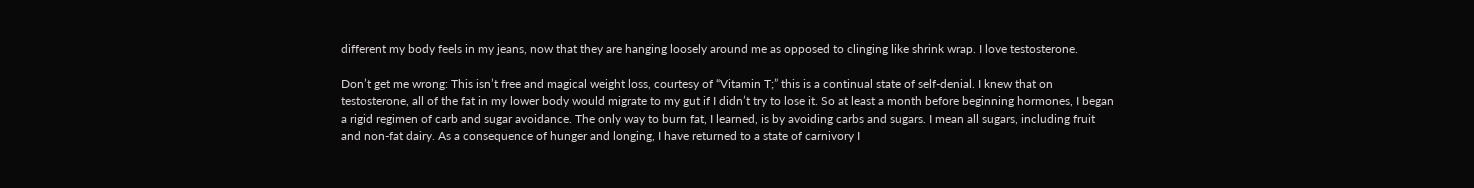different my body feels in my jeans, now that they are hanging loosely around me as opposed to clinging like shrink wrap. I love testosterone.

Don’t get me wrong: This isn’t free and magical weight loss, courtesy of “Vitamin T;” this is a continual state of self-denial. I knew that on testosterone, all of the fat in my lower body would migrate to my gut if I didn’t try to lose it. So at least a month before beginning hormones, I began a rigid regimen of carb and sugar avoidance. The only way to burn fat, I learned, is by avoiding carbs and sugars. I mean all sugars, including fruit and non-fat dairy. As a consequence of hunger and longing, I have returned to a state of carnivory I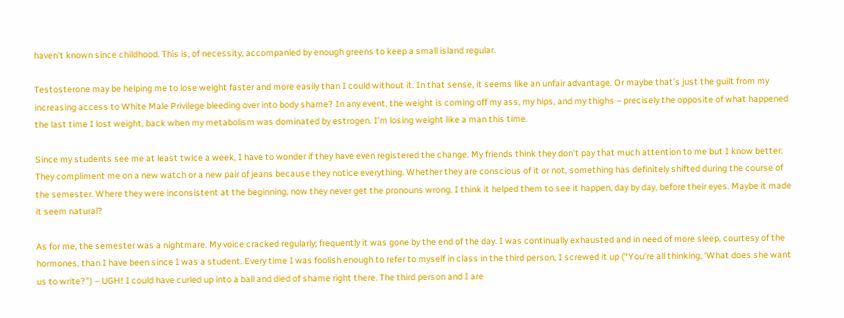haven’t known since childhood. This is, of necessity, accompanied by enough greens to keep a small island regular.

Testosterone may be helping me to lose weight faster and more easily than I could without it. In that sense, it seems like an unfair advantage. Or maybe that’s just the guilt from my increasing access to White Male Privilege bleeding over into body shame? In any event, the weight is coming off my ass, my hips, and my thighs – precisely the opposite of what happened the last time I lost weight, back when my metabolism was dominated by estrogen. I’m losing weight like a man this time.

Since my students see me at least twice a week, I have to wonder if they have even registered the change. My friends think they don’t pay that much attention to me but I know better: They compliment me on a new watch or a new pair of jeans because they notice everything. Whether they are conscious of it or not, something has definitely shifted during the course of the semester. Where they were inconsistent at the beginning, now they never get the pronouns wrong. I think it helped them to see it happen, day by day, before their eyes. Maybe it made it seem natural?

As for me, the semester was a nightmare. My voice cracked regularly; frequently it was gone by the end of the day. I was continually exhausted and in need of more sleep, courtesy of the hormones, than I have been since I was a student. Every time I was foolish enough to refer to myself in class in the third person, I screwed it up (“You’re all thinking, ‘What does she want us to write?”) – UGH! I could have curled up into a ball and died of shame right there. The third person and I are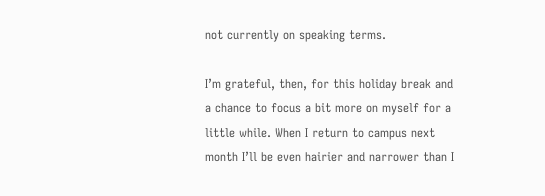not currently on speaking terms.

I’m grateful, then, for this holiday break and a chance to focus a bit more on myself for a little while. When I return to campus next month I’ll be even hairier and narrower than I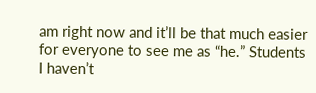am right now and it’ll be that much easier for everyone to see me as “he.” Students I haven’t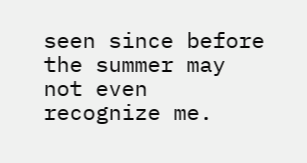seen since before the summer may not even recognize me.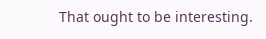That ought to be interesting.